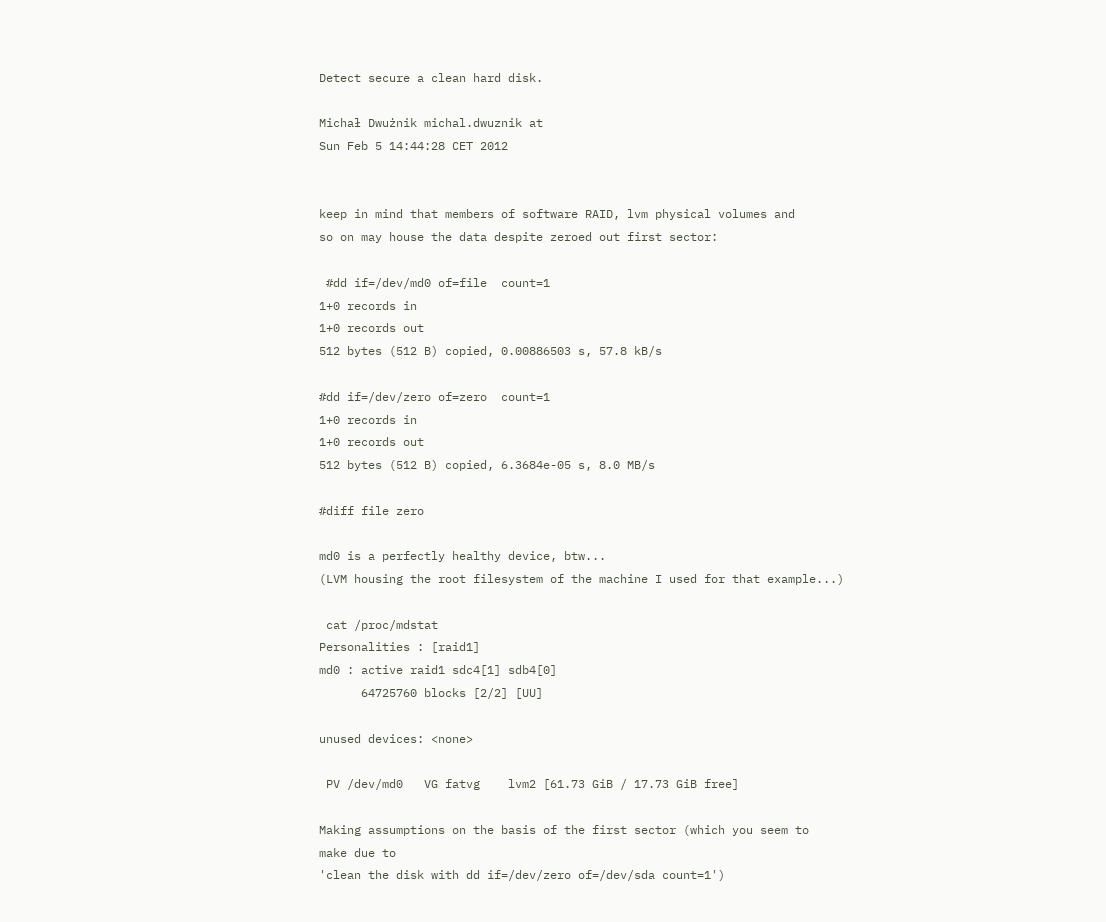Detect secure a clean hard disk.

Michał Dwużnik michal.dwuznik at
Sun Feb 5 14:44:28 CET 2012


keep in mind that members of software RAID, lvm physical volumes and
so on may house the data despite zeroed out first sector:

 #dd if=/dev/md0 of=file  count=1
1+0 records in
1+0 records out
512 bytes (512 B) copied, 0.00886503 s, 57.8 kB/s

#dd if=/dev/zero of=zero  count=1
1+0 records in
1+0 records out
512 bytes (512 B) copied, 6.3684e-05 s, 8.0 MB/s

#diff file zero

md0 is a perfectly healthy device, btw...
(LVM housing the root filesystem of the machine I used for that example...)

 cat /proc/mdstat
Personalities : [raid1]
md0 : active raid1 sdc4[1] sdb4[0]
      64725760 blocks [2/2] [UU]

unused devices: <none>

 PV /dev/md0   VG fatvg    lvm2 [61.73 GiB / 17.73 GiB free]

Making assumptions on the basis of the first sector (which you seem to
make due to
'clean the disk with dd if=/dev/zero of=/dev/sda count=1')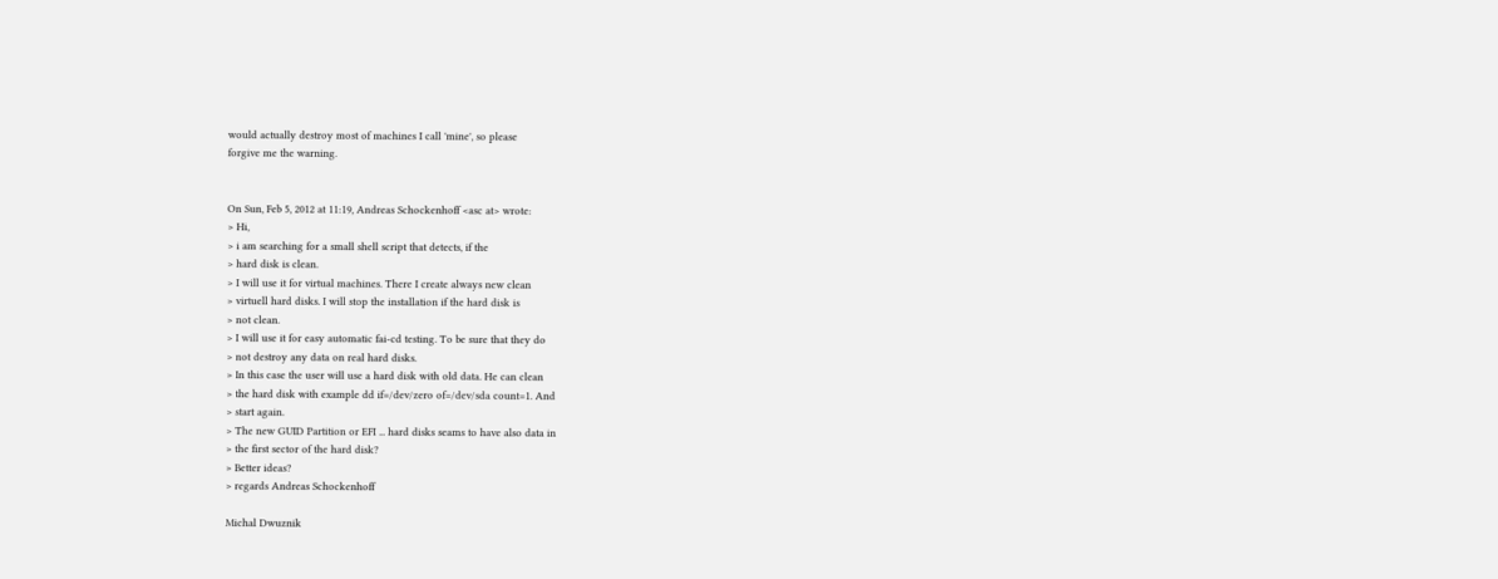would actually destroy most of machines I call 'mine', so please
forgive me the warning.


On Sun, Feb 5, 2012 at 11:19, Andreas Schockenhoff <asc at> wrote:
> Hi,
> i am searching for a small shell script that detects, if the
> hard disk is clean.
> I will use it for virtual machines. There I create always new clean
> virtuell hard disks. I will stop the installation if the hard disk is
> not clean.
> I will use it for easy automatic fai-cd testing. To be sure that they do
> not destroy any data on real hard disks.
> In this case the user will use a hard disk with old data. He can clean
> the hard disk with example dd if=/dev/zero of=/dev/sda count=1. And
> start again.
> The new GUID Partition or EFI ... hard disks seams to have also data in
> the first sector of the hard disk?
> Better ideas?
> regards Andreas Schockenhoff

Michal Dwuznik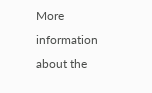More information about the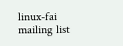linux-fai mailing list